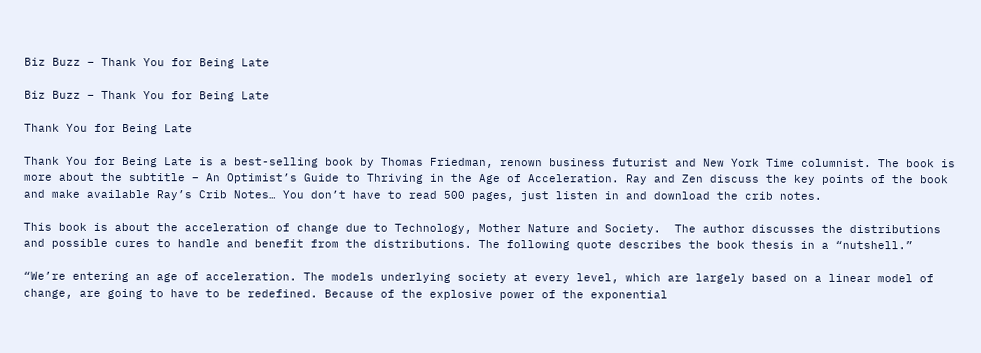Biz Buzz – Thank You for Being Late

Biz Buzz – Thank You for Being Late

Thank You for Being Late

Thank You for Being Late is a best-selling book by Thomas Friedman, renown business futurist and New York Time columnist. The book is more about the subtitle – An Optimist’s Guide to Thriving in the Age of Acceleration. Ray and Zen discuss the key points of the book and make available Ray’s Crib Notes… You don’t have to read 500 pages, just listen in and download the crib notes.

This book is about the acceleration of change due to Technology, Mother Nature and Society.  The author discusses the distributions and possible cures to handle and benefit from the distributions. The following quote describes the book thesis in a “nutshell.”

“We’re entering an age of acceleration. The models underlying society at every level, which are largely based on a linear model of change, are going to have to be redefined. Because of the explosive power of the exponential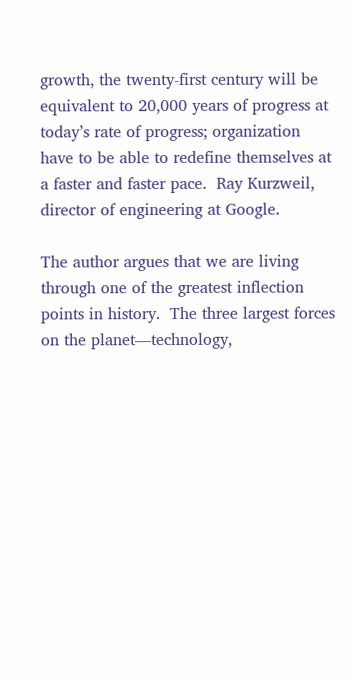growth, the twenty-first century will be equivalent to 20,000 years of progress at today’s rate of progress; organization have to be able to redefine themselves at a faster and faster pace.  Ray Kurzweil, director of engineering at Google.

The author argues that we are living through one of the greatest inflection points in history.  The three largest forces on the planet—technology,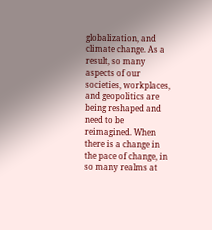globalization, and climate change. As a result, so many aspects of our societies, workplaces, and geopolitics are being reshaped and need to be reimagined. When there is a change in the pace of change, in so many realms at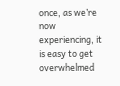once, as we’re now experiencing, it is easy to get overwhelmed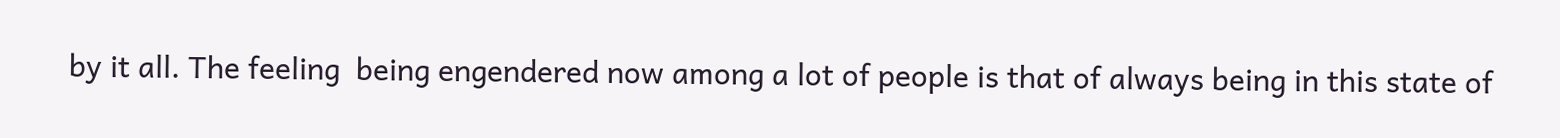by it all. The feeling  being engendered now among a lot of people is that of always being in this state of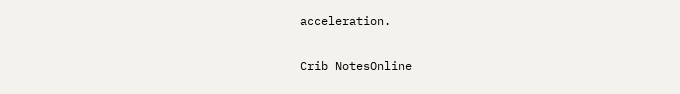acceleration.

Crib NotesOnline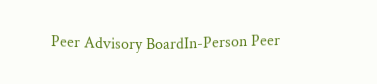Peer Advisory BoardIn-Person Peer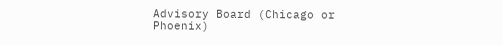Advisory Board (Chicago or Phoenix)